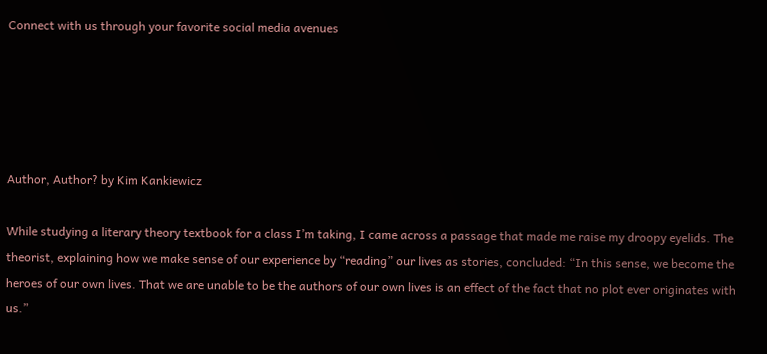Connect with us through your favorite social media avenues





Author, Author? by Kim Kankiewicz

While studying a literary theory textbook for a class I’m taking, I came across a passage that made me raise my droopy eyelids. The theorist, explaining how we make sense of our experience by “reading” our lives as stories, concluded: “In this sense, we become the heroes of our own lives. That we are unable to be the authors of our own lives is an effect of the fact that no plot ever originates with us.”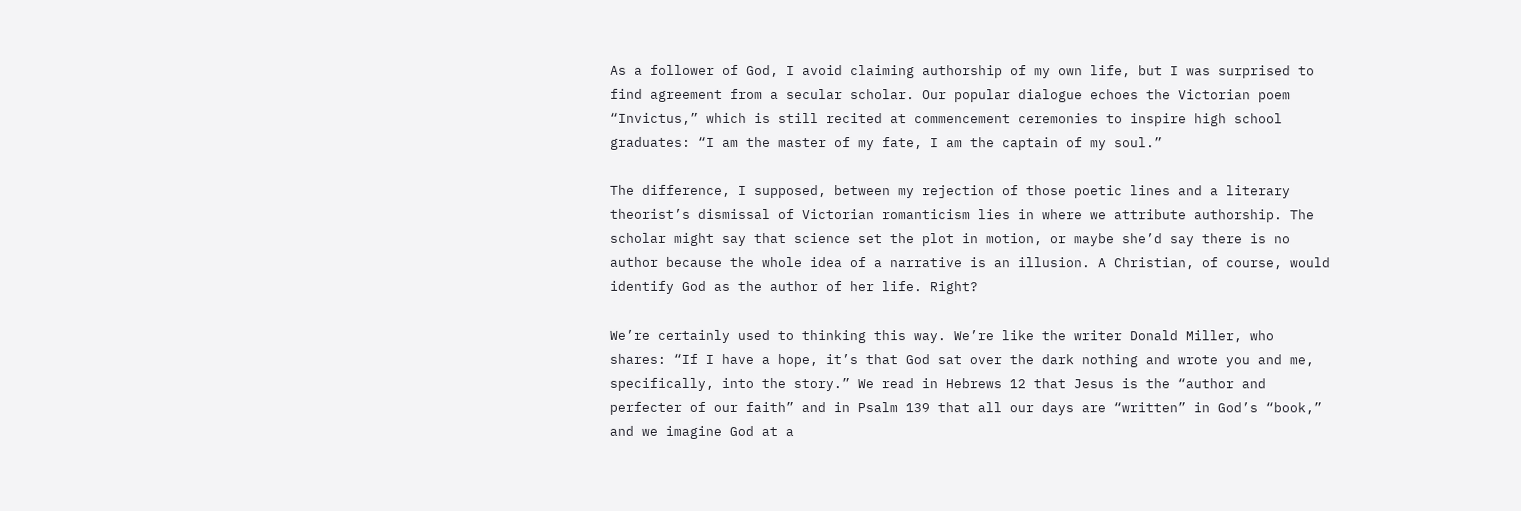As a follower of God, I avoid claiming authorship of my own life, but I was surprised to find agreement from a secular scholar. Our popular dialogue echoes the Victorian poem “Invictus,” which is still recited at commencement ceremonies to inspire high school graduates: “I am the master of my fate, I am the captain of my soul.”

The difference, I supposed, between my rejection of those poetic lines and a literary theorist’s dismissal of Victorian romanticism lies in where we attribute authorship. The scholar might say that science set the plot in motion, or maybe she’d say there is no author because the whole idea of a narrative is an illusion. A Christian, of course, would identify God as the author of her life. Right?

We’re certainly used to thinking this way. We’re like the writer Donald Miller, who shares: “If I have a hope, it’s that God sat over the dark nothing and wrote you and me, specifically, into the story.” We read in Hebrews 12 that Jesus is the “author and perfecter of our faith” and in Psalm 139 that all our days are “written” in God’s “book,” and we imagine God at a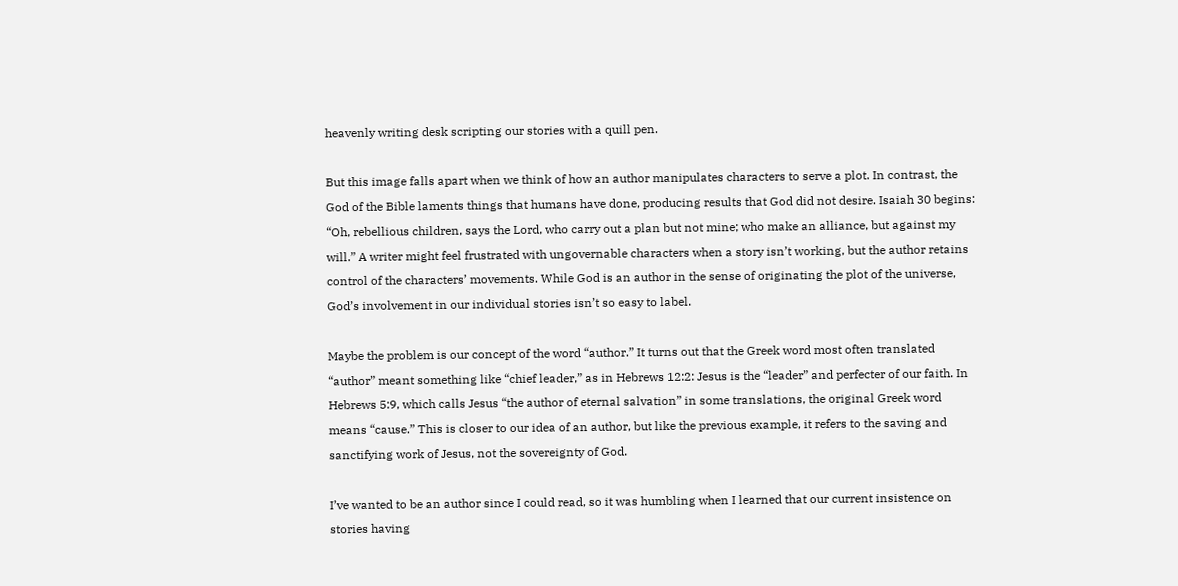heavenly writing desk scripting our stories with a quill pen.

But this image falls apart when we think of how an author manipulates characters to serve a plot. In contrast, the God of the Bible laments things that humans have done, producing results that God did not desire. Isaiah 30 begins: “Oh, rebellious children, says the Lord, who carry out a plan but not mine; who make an alliance, but against my will.” A writer might feel frustrated with ungovernable characters when a story isn’t working, but the author retains control of the characters’ movements. While God is an author in the sense of originating the plot of the universe, God’s involvement in our individual stories isn’t so easy to label.

Maybe the problem is our concept of the word “author.” It turns out that the Greek word most often translated “author” meant something like “chief leader,” as in Hebrews 12:2: Jesus is the “leader” and perfecter of our faith. In Hebrews 5:9, which calls Jesus “the author of eternal salvation” in some translations, the original Greek word means “cause.” This is closer to our idea of an author, but like the previous example, it refers to the saving and sanctifying work of Jesus, not the sovereignty of God.

I’ve wanted to be an author since I could read, so it was humbling when I learned that our current insistence on stories having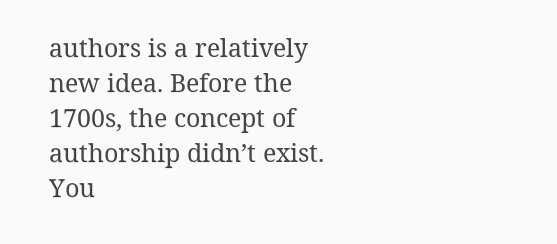authors is a relatively new idea. Before the 1700s, the concept of authorship didn’t exist. You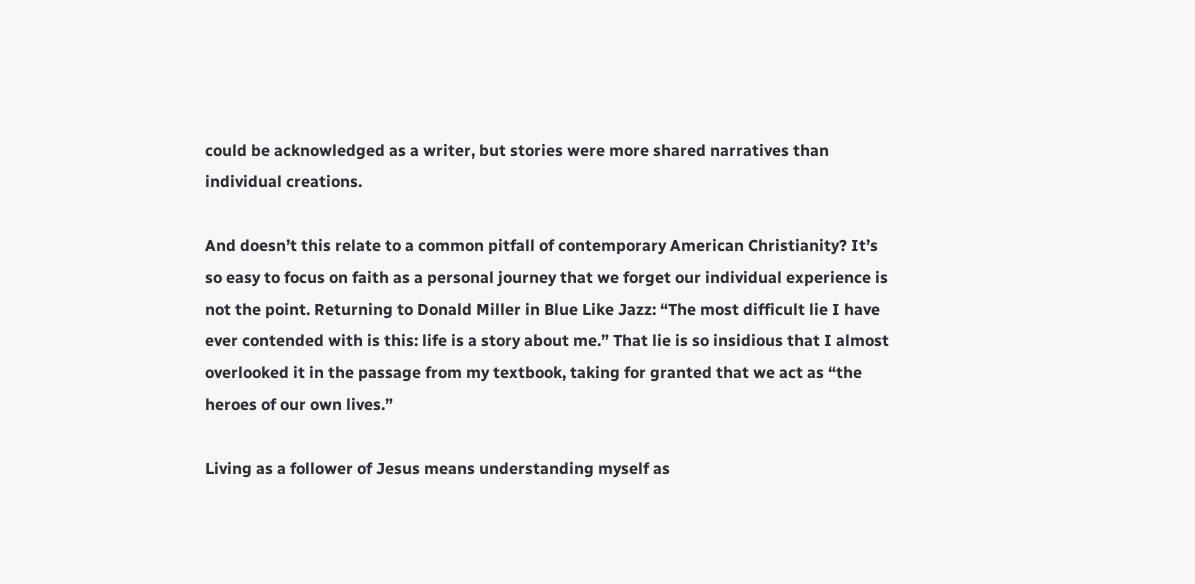could be acknowledged as a writer, but stories were more shared narratives than individual creations.

And doesn’t this relate to a common pitfall of contemporary American Christianity? It’s so easy to focus on faith as a personal journey that we forget our individual experience is not the point. Returning to Donald Miller in Blue Like Jazz: “The most difficult lie I have ever contended with is this: life is a story about me.” That lie is so insidious that I almost overlooked it in the passage from my textbook, taking for granted that we act as “the heroes of our own lives.”

Living as a follower of Jesus means understanding myself as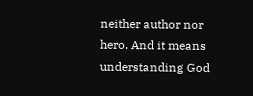neither author nor hero. And it means understanding God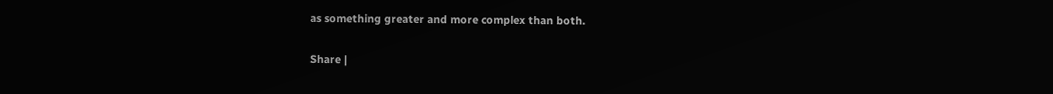as something greater and more complex than both.

Share |